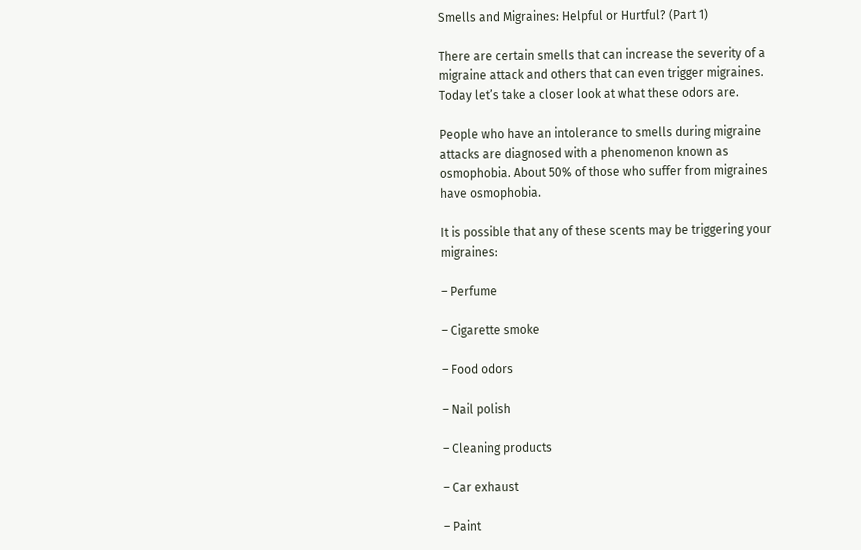Smells and Migraines: Helpful or Hurtful? (Part 1)

There are certain smells that can increase the severity of a migraine attack and others that can even trigger migraines. Today let’s take a closer look at what these odors are.

People who have an intolerance to smells during migraine attacks are diagnosed with a phenomenon known as osmophobia. About 50% of those who suffer from migraines have osmophobia.

It is possible that any of these scents may be triggering your migraines:

– Perfume

– Cigarette smoke

– Food odors

– Nail polish

– Cleaning products

– Car exhaust

– Paint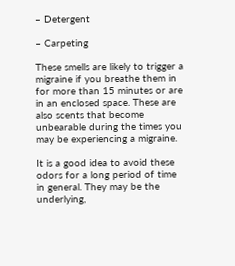– Detergent

– Carpeting

These smells are likely to trigger a migraine if you breathe them in for more than 15 minutes or are in an enclosed space. These are also scents that become unbearable during the times you may be experiencing a migraine.

It is a good idea to avoid these odors for a long period of time in general. They may be the underlying,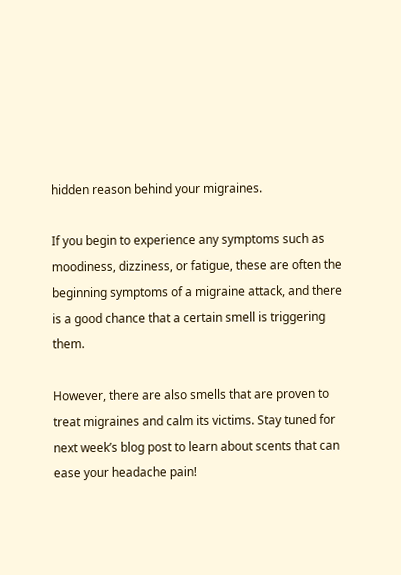hidden reason behind your migraines.

If you begin to experience any symptoms such as moodiness, dizziness, or fatigue, these are often the beginning symptoms of a migraine attack, and there is a good chance that a certain smell is triggering them.

However, there are also smells that are proven to treat migraines and calm its victims. Stay tuned for next week’s blog post to learn about scents that can ease your headache pain!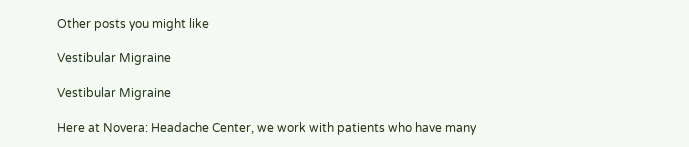Other posts you might like

Vestibular Migraine

Vestibular Migraine

Here at Novera: Headache Center, we work with patients who have many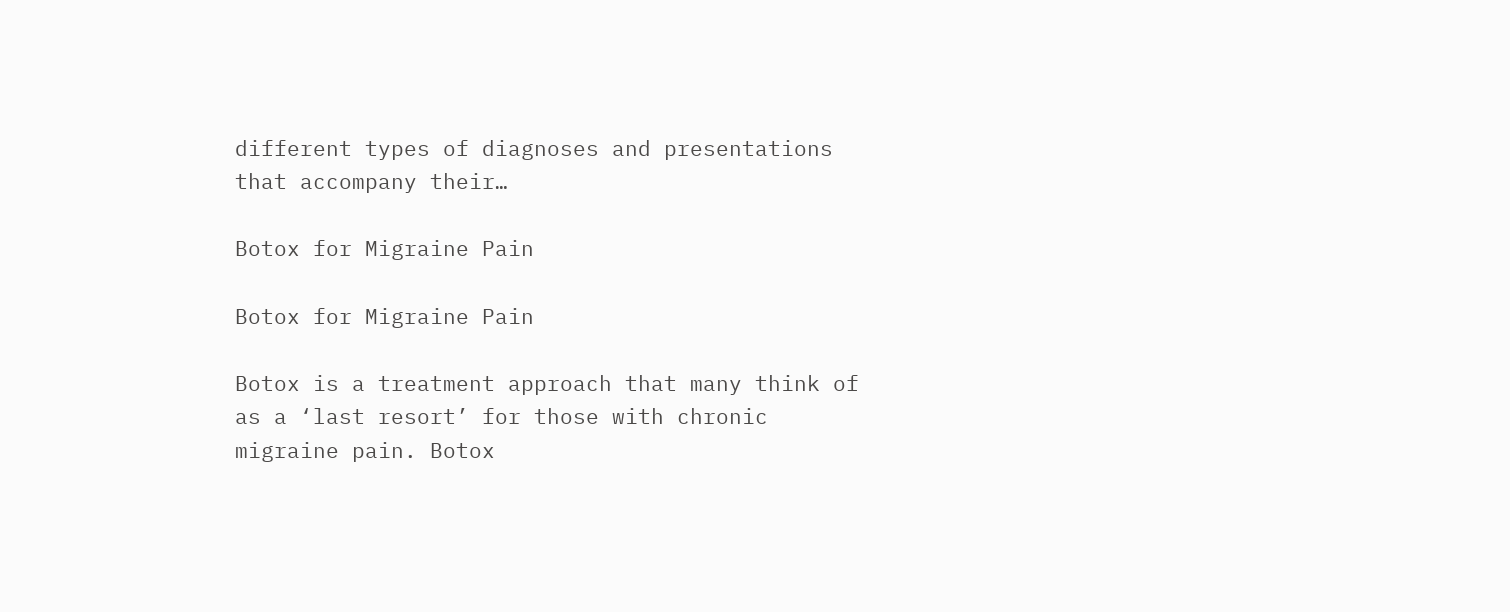different types of diagnoses and presentations that accompany their…

Botox for Migraine Pain

Botox for Migraine Pain

Botox is a treatment approach that many think of as a ‘last resort’ for those with chronic migraine pain. Botox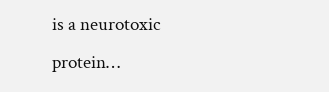is a neurotoxic protein…